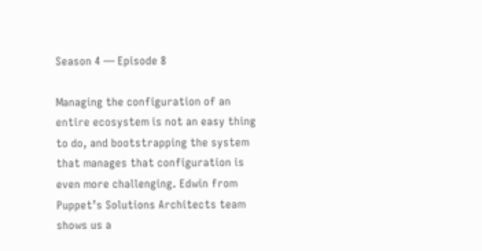Season 4 — Episode 8

Managing the configuration of an entire ecosystem is not an easy thing to do, and bootstrapping the system that manages that configuration is even more challenging. Edwin from Puppet’s Solutions Architects team shows us a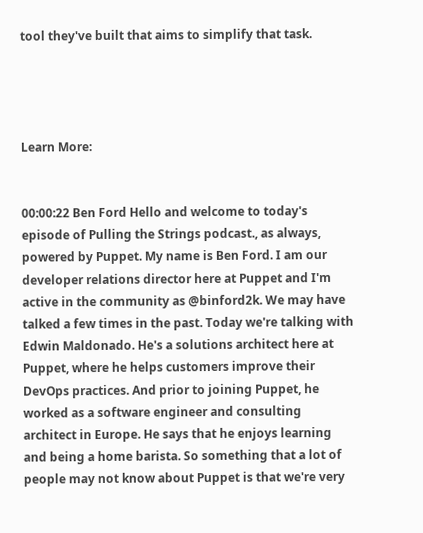tool they've built that aims to simplify that task.




Learn More:


00:00:22 Ben Ford Hello and welcome to today's episode of Pulling the Strings podcast., as always, powered by Puppet. My name is Ben Ford. I am our developer relations director here at Puppet and I'm active in the community as @binford2k. We may have talked a few times in the past. Today we're talking with Edwin Maldonado. He's a solutions architect here at Puppet, where he helps customers improve their DevOps practices. And prior to joining Puppet, he worked as a software engineer and consulting architect in Europe. He says that he enjoys learning and being a home barista. So something that a lot of people may not know about Puppet is that we're very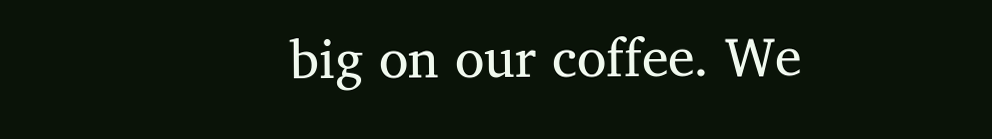big on our coffee. We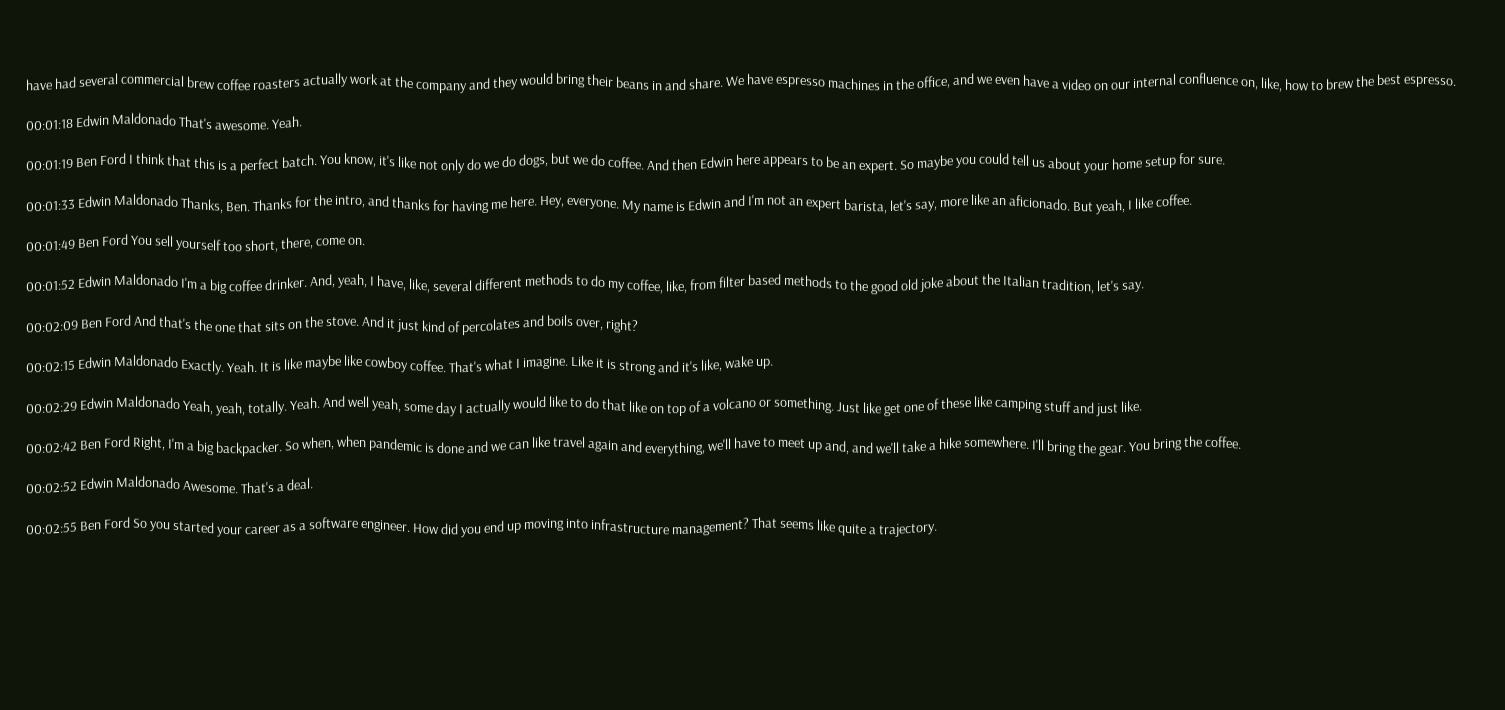have had several commercial brew coffee roasters actually work at the company and they would bring their beans in and share. We have espresso machines in the office, and we even have a video on our internal confluence on, like, how to brew the best espresso.

00:01:18 Edwin Maldonado That's awesome. Yeah.

00:01:19 Ben Ford I think that this is a perfect batch. You know, it's like not only do we do dogs, but we do coffee. And then Edwin here appears to be an expert. So maybe you could tell us about your home setup for sure.

00:01:33 Edwin Maldonado Thanks, Ben. Thanks for the intro, and thanks for having me here. Hey, everyone. My name is Edwin and I'm not an expert barista, let's say, more like an aficionado. But yeah, I like coffee.

00:01:49 Ben Ford You sell yourself too short, there, come on.

00:01:52 Edwin Maldonado I'm a big coffee drinker. And, yeah, I have, like, several different methods to do my coffee, like, from filter based methods to the good old joke about the Italian tradition, let's say.

00:02:09 Ben Ford And that's the one that sits on the stove. And it just kind of percolates and boils over, right?

00:02:15 Edwin Maldonado Exactly. Yeah. It is like maybe like cowboy coffee. That's what I imagine. Like it is strong and it's like, wake up.

00:02:29 Edwin Maldonado Yeah, yeah, totally. Yeah. And well yeah, some day I actually would like to do that like on top of a volcano or something. Just like get one of these like camping stuff and just like.

00:02:42 Ben Ford Right, I'm a big backpacker. So when, when pandemic is done and we can like travel again and everything, we'll have to meet up and, and we'll take a hike somewhere. I'll bring the gear. You bring the coffee.

00:02:52 Edwin Maldonado Awesome. That's a deal.

00:02:55 Ben Ford So you started your career as a software engineer. How did you end up moving into infrastructure management? That seems like quite a trajectory.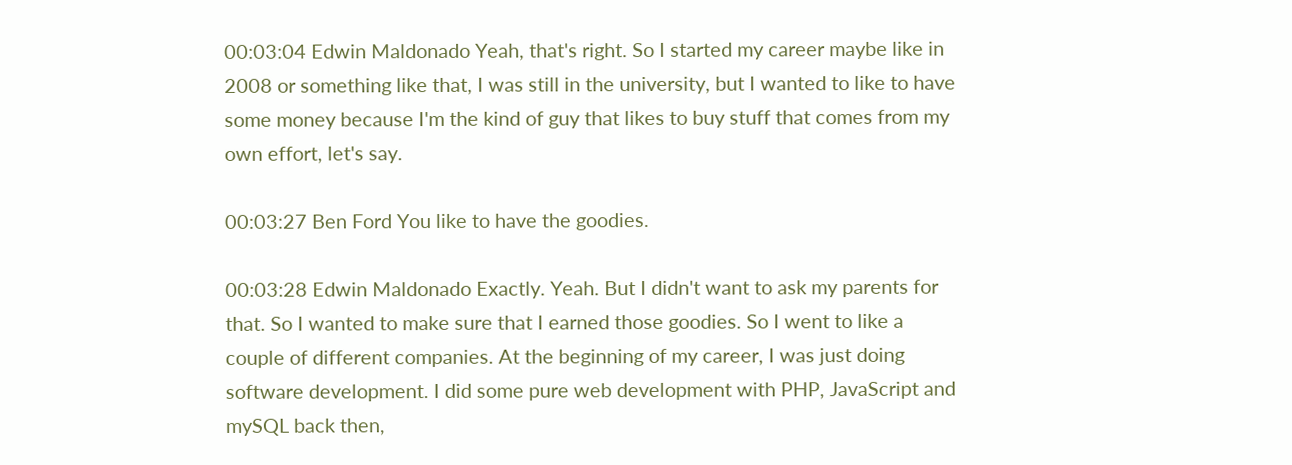00:03:04 Edwin Maldonado Yeah, that's right. So I started my career maybe like in 2008 or something like that, I was still in the university, but I wanted to like to have some money because I'm the kind of guy that likes to buy stuff that comes from my own effort, let's say.

00:03:27 Ben Ford You like to have the goodies.

00:03:28 Edwin Maldonado Exactly. Yeah. But I didn't want to ask my parents for that. So I wanted to make sure that I earned those goodies. So I went to like a couple of different companies. At the beginning of my career, I was just doing software development. I did some pure web development with PHP, JavaScript and mySQL back then,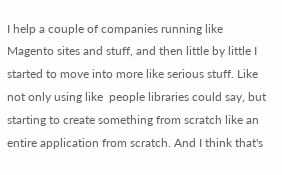I help a couple of companies running like Magento sites and stuff, and then little by little I started to move into more like serious stuff. Like not only using like  people libraries could say, but starting to create something from scratch like an entire application from scratch. And I think that's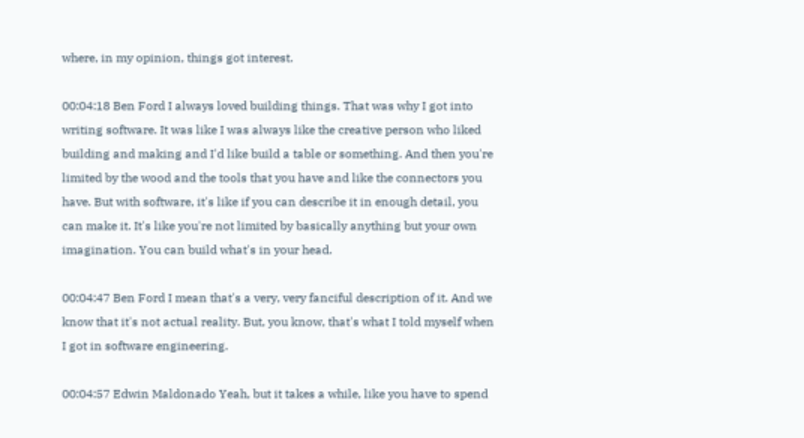where, in my opinion, things got interest.

00:04:18 Ben Ford I always loved building things. That was why I got into writing software. It was like I was always like the creative person who liked building and making and I'd like build a table or something. And then you're limited by the wood and the tools that you have and like the connectors you have. But with software, it's like if you can describe it in enough detail, you can make it. It's like you're not limited by basically anything but your own imagination. You can build what's in your head.

00:04:47 Ben Ford I mean that's a very, very fanciful description of it. And we know that it's not actual reality. But, you know, that's what I told myself when I got in software engineering.

00:04:57 Edwin Maldonado Yeah, but it takes a while, like you have to spend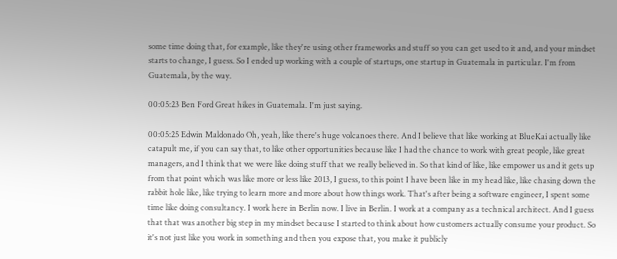some time doing that, for example, like they're using other frameworks and stuff so you can get used to it and, and your mindset starts to change, I guess. So I ended up working with a couple of startups, one startup in Guatemala in particular. I'm from Guatemala, by the way.

00:05:23 Ben Ford Great hikes in Guatemala. I'm just saying.

00:05:25 Edwin Maldonado Oh, yeah, like there's huge volcanoes there. And I believe that like working at BlueKai actually like catapult me, if you can say that, to like other opportunities because like I had the chance to work with great people, like great managers, and I think that we were like doing stuff that we really believed in. So that kind of like, like empower us and it gets up from that point which was like more or less like 2013, I guess, to this point I have been like in my head like, like chasing down the rabbit hole like, like trying to learn more and more about how things work. That's after being a software engineer, I spent some time like doing consultancy. I work here in Berlin now. I live in Berlin. I work at a company as a technical architect. And I guess that that was another big step in my mindset because I started to think about how customers actually consume your product. So it's not just like you work in something and then you expose that, you make it publicly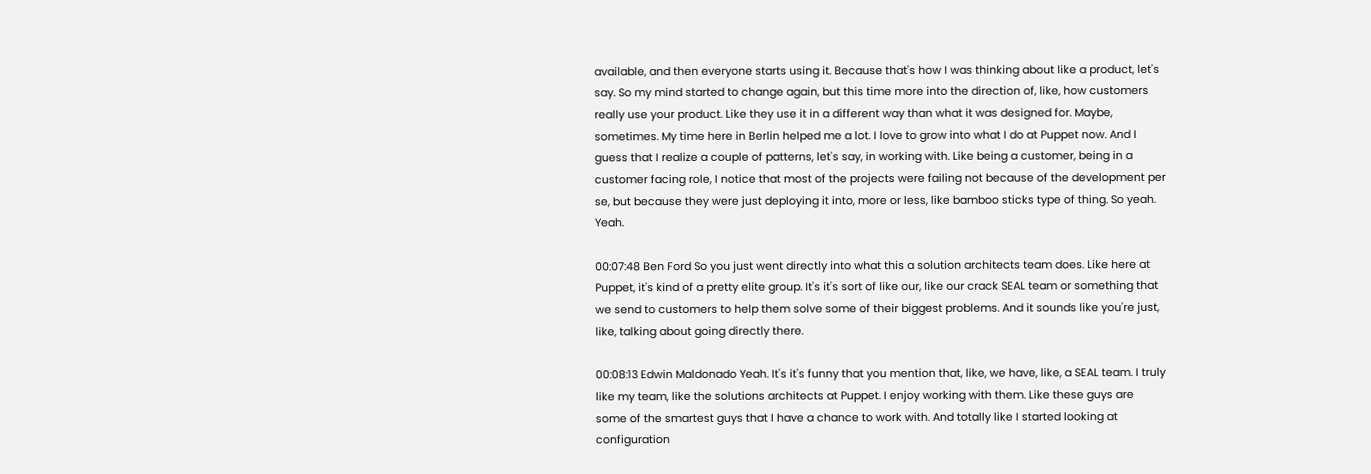available, and then everyone starts using it. Because that's how I was thinking about like a product, let's say. So my mind started to change again, but this time more into the direction of, like, how customers really use your product. Like they use it in a different way than what it was designed for. Maybe, sometimes. My time here in Berlin helped me a lot. I love to grow into what I do at Puppet now. And I guess that I realize a couple of patterns, let's say, in working with. Like being a customer, being in a customer facing role, I notice that most of the projects were failing not because of the development per se, but because they were just deploying it into, more or less, like bamboo sticks type of thing. So yeah. Yeah.

00:07:48 Ben Ford So you just went directly into what this a solution architects team does. Like here at Puppet, it's kind of a pretty elite group. It's it's sort of like our, like our crack SEAL team or something that we send to customers to help them solve some of their biggest problems. And it sounds like you're just, like, talking about going directly there.

00:08:13 Edwin Maldonado Yeah. It's it's funny that you mention that, like, we have, like, a SEAL team. I truly like my team, like the solutions architects at Puppet. I enjoy working with them. Like these guys are some of the smartest guys that I have a chance to work with. And totally like I started looking at configuration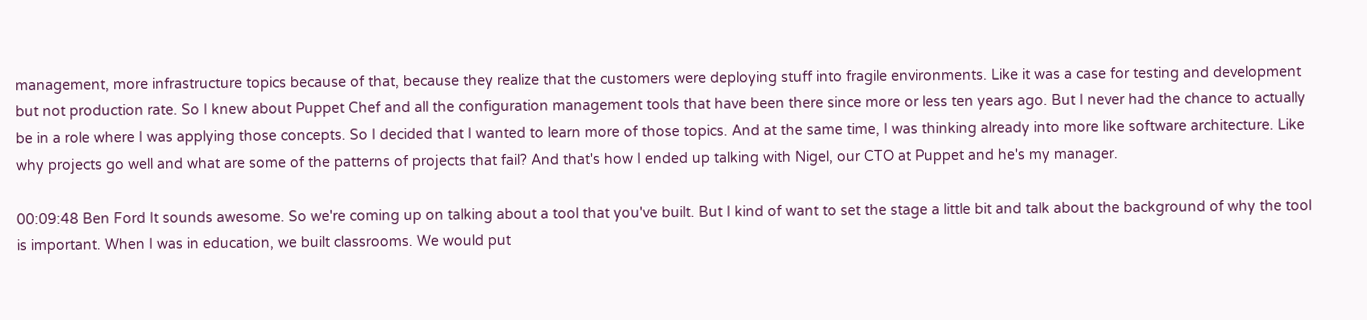management, more infrastructure topics because of that, because they realize that the customers were deploying stuff into fragile environments. Like it was a case for testing and development but not production rate. So I knew about Puppet Chef and all the configuration management tools that have been there since more or less ten years ago. But I never had the chance to actually be in a role where I was applying those concepts. So I decided that I wanted to learn more of those topics. And at the same time, I was thinking already into more like software architecture. Like why projects go well and what are some of the patterns of projects that fail? And that's how I ended up talking with Nigel, our CTO at Puppet and he's my manager.

00:09:48 Ben Ford It sounds awesome. So we're coming up on talking about a tool that you've built. But I kind of want to set the stage a little bit and talk about the background of why the tool is important. When I was in education, we built classrooms. We would put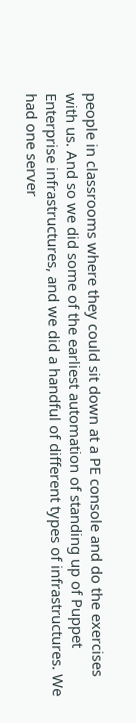people in classrooms where they could sit down at a PE console and do the exercises with us. And so we did some of the earliest automation of standing up of Puppet Enterprise infrastructures, and we did a handful of different types of infrastructures. We had one server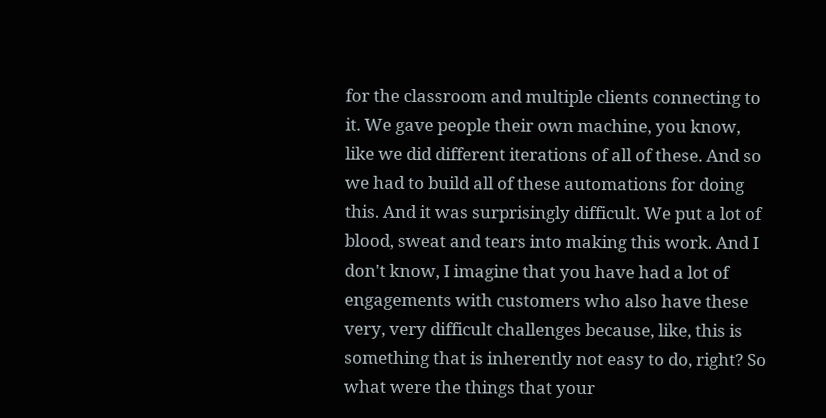for the classroom and multiple clients connecting to it. We gave people their own machine, you know, like we did different iterations of all of these. And so we had to build all of these automations for doing this. And it was surprisingly difficult. We put a lot of blood, sweat and tears into making this work. And I don't know, I imagine that you have had a lot of engagements with customers who also have these very, very difficult challenges because, like, this is something that is inherently not easy to do, right? So what were the things that your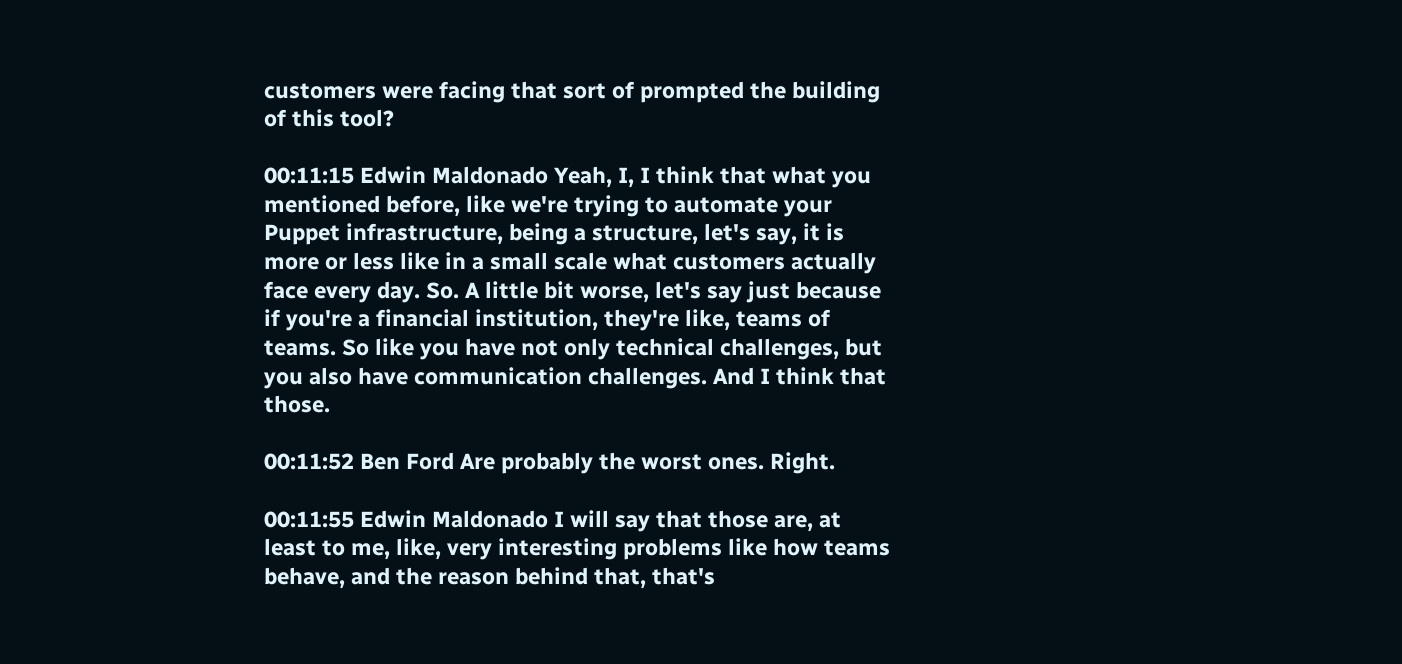customers were facing that sort of prompted the building of this tool?

00:11:15 Edwin Maldonado Yeah, I, I think that what you mentioned before, like we're trying to automate your Puppet infrastructure, being a structure, let's say, it is more or less like in a small scale what customers actually face every day. So. A little bit worse, let's say just because if you're a financial institution, they're like, teams of teams. So like you have not only technical challenges, but you also have communication challenges. And I think that those.

00:11:52 Ben Ford Are probably the worst ones. Right.

00:11:55 Edwin Maldonado I will say that those are, at least to me, like, very interesting problems like how teams behave, and the reason behind that, that's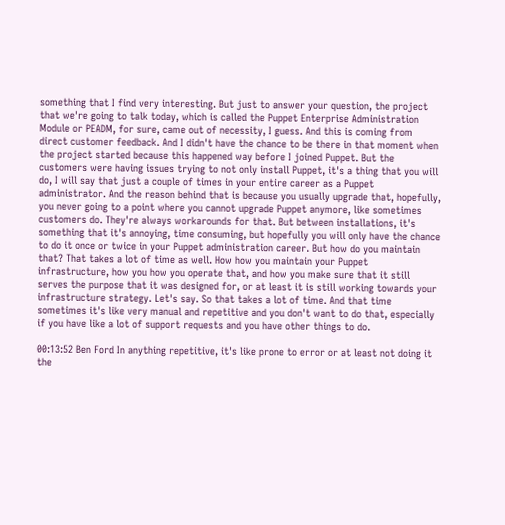something that I find very interesting. But just to answer your question, the project that we're going to talk today, which is called the Puppet Enterprise Administration Module or PEADM, for sure, came out of necessity, I guess. And this is coming from direct customer feedback. And I didn't have the chance to be there in that moment when the project started because this happened way before I joined Puppet. But the customers were having issues trying to not only install Puppet, it's a thing that you will do, I will say that just a couple of times in your entire career as a Puppet administrator. And the reason behind that is because you usually upgrade that, hopefully, you never going to a point where you cannot upgrade Puppet anymore, like sometimes customers do. They're always workarounds for that. But between installations, it's something that it's annoying, time consuming, but hopefully you will only have the chance to do it once or twice in your Puppet administration career. But how do you maintain that? That takes a lot of time as well. How how you maintain your Puppet infrastructure, how you how you operate that, and how you make sure that it still serves the purpose that it was designed for, or at least it is still working towards your infrastructure strategy. Let's say. So that takes a lot of time. And that time sometimes it's like very manual and repetitive and you don't want to do that, especially if you have like a lot of support requests and you have other things to do.

00:13:52 Ben Ford In anything repetitive, it's like prone to error or at least not doing it the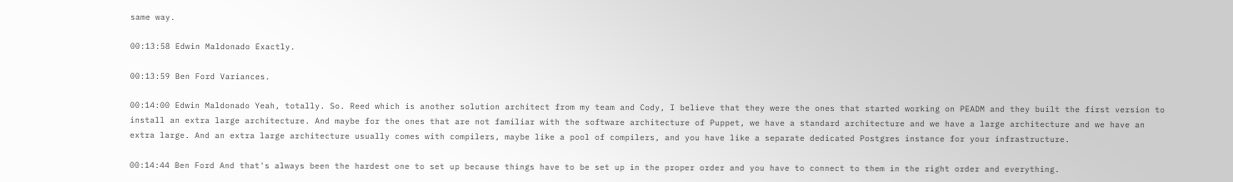same way.

00:13:58 Edwin Maldonado Exactly.

00:13:59 Ben Ford Variances.

00:14:00 Edwin Maldonado Yeah, totally. So. Reed which is another solution architect from my team and Cody, I believe that they were the ones that started working on PEADM and they built the first version to install an extra large architecture. And maybe for the ones that are not familiar with the software architecture of Puppet, we have a standard architecture and we have a large architecture and we have an extra large. And an extra large architecture usually comes with compilers, maybe like a pool of compilers, and you have like a separate dedicated Postgres instance for your infrastructure.

00:14:44 Ben Ford And that's always been the hardest one to set up because things have to be set up in the proper order and you have to connect to them in the right order and everything.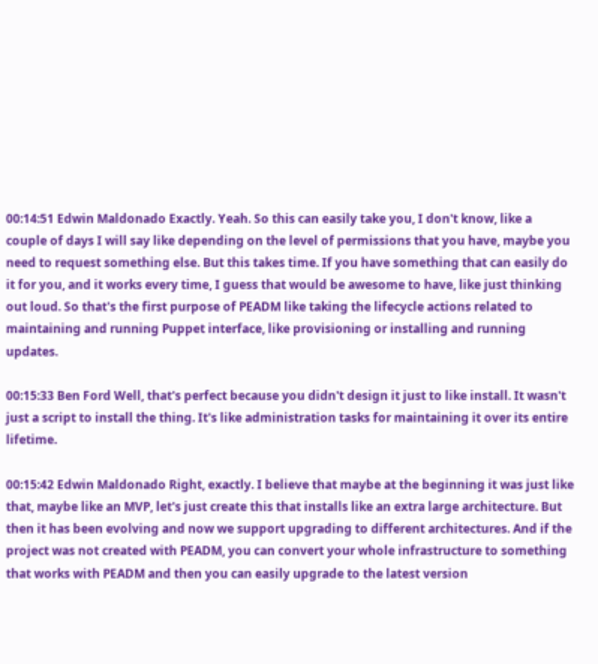00:14:51 Edwin Maldonado Exactly. Yeah. So this can easily take you, I don't know, like a couple of days I will say like depending on the level of permissions that you have, maybe you need to request something else. But this takes time. If you have something that can easily do it for you, and it works every time, I guess that would be awesome to have, like just thinking out loud. So that's the first purpose of PEADM like taking the lifecycle actions related to maintaining and running Puppet interface, like provisioning or installing and running updates.

00:15:33 Ben Ford Well, that's perfect because you didn't design it just to like install. It wasn't just a script to install the thing. It's like administration tasks for maintaining it over its entire lifetime.

00:15:42 Edwin Maldonado Right, exactly. I believe that maybe at the beginning it was just like that, maybe like an MVP, let's just create this that installs like an extra large architecture. But then it has been evolving and now we support upgrading to different architectures. And if the project was not created with PEADM, you can convert your whole infrastructure to something that works with PEADM and then you can easily upgrade to the latest version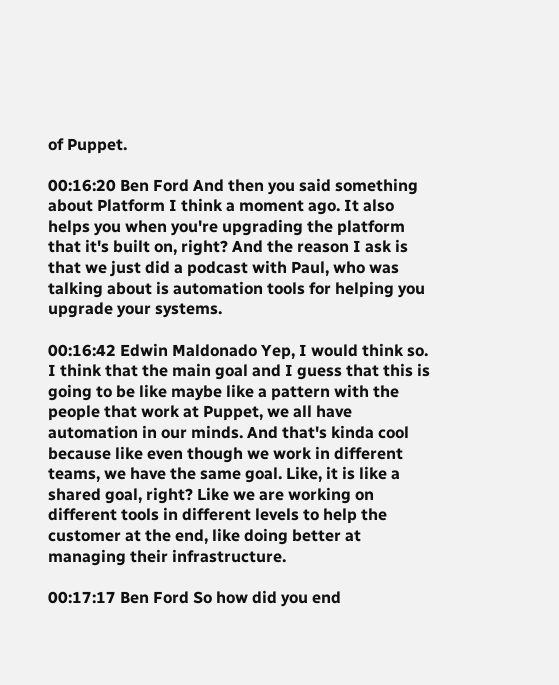of Puppet.

00:16:20 Ben Ford And then you said something about Platform I think a moment ago. It also helps you when you're upgrading the platform that it's built on, right? And the reason I ask is that we just did a podcast with Paul, who was talking about is automation tools for helping you upgrade your systems.

00:16:42 Edwin Maldonado Yep, I would think so. I think that the main goal and I guess that this is going to be like maybe like a pattern with the people that work at Puppet, we all have automation in our minds. And that's kinda cool because like even though we work in different teams, we have the same goal. Like, it is like a shared goal, right? Like we are working on different tools in different levels to help the customer at the end, like doing better at managing their infrastructure.

00:17:17 Ben Ford So how did you end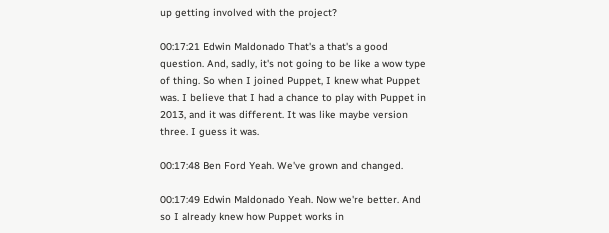up getting involved with the project?

00:17:21 Edwin Maldonado That's a that's a good question. And, sadly, it's not going to be like a wow type of thing. So when I joined Puppet, I knew what Puppet was. I believe that I had a chance to play with Puppet in 2013, and it was different. It was like maybe version three. I guess it was.

00:17:48 Ben Ford Yeah. We've grown and changed.

00:17:49 Edwin Maldonado Yeah. Now we're better. And so I already knew how Puppet works in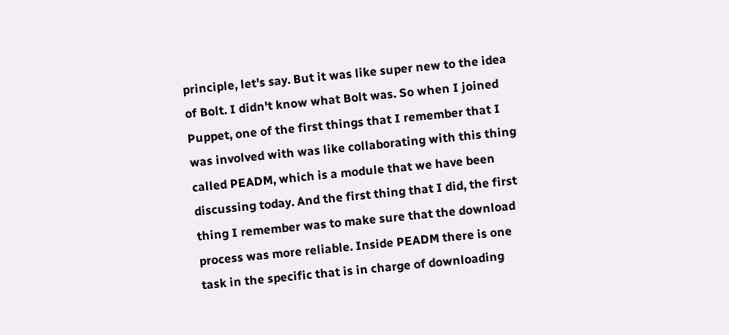principle, let's say. But it was like super new to the idea of Bolt. I didn't know what Bolt was. So when I joined Puppet, one of the first things that I remember that I was involved with was like collaborating with this thing called PEADM, which is a module that we have been discussing today. And the first thing that I did, the first thing I remember was to make sure that the download process was more reliable. Inside PEADM there is one task in the specific that is in charge of downloading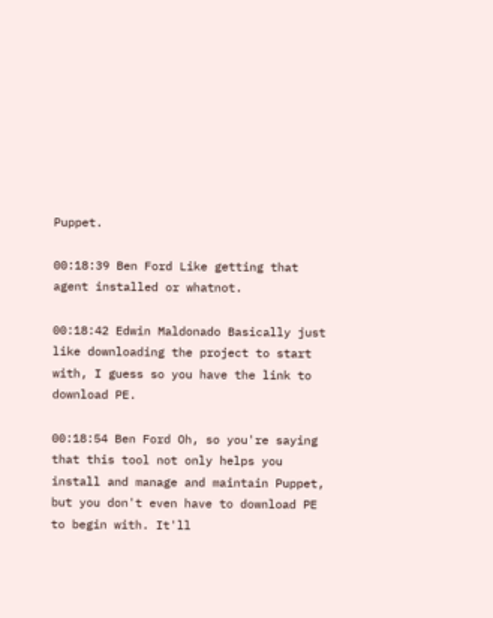Puppet.

00:18:39 Ben Ford Like getting that agent installed or whatnot.

00:18:42 Edwin Maldonado Basically just like downloading the project to start with, I guess so you have the link to download PE.

00:18:54 Ben Ford Oh, so you're saying that this tool not only helps you install and manage and maintain Puppet, but you don't even have to download PE to begin with. It'll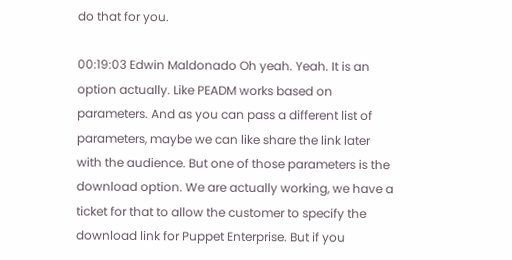do that for you.

00:19:03 Edwin Maldonado Oh yeah. Yeah. It is an option actually. Like PEADM works based on parameters. And as you can pass a different list of parameters, maybe we can like share the link later with the audience. But one of those parameters is the download option. We are actually working, we have a ticket for that to allow the customer to specify the download link for Puppet Enterprise. But if you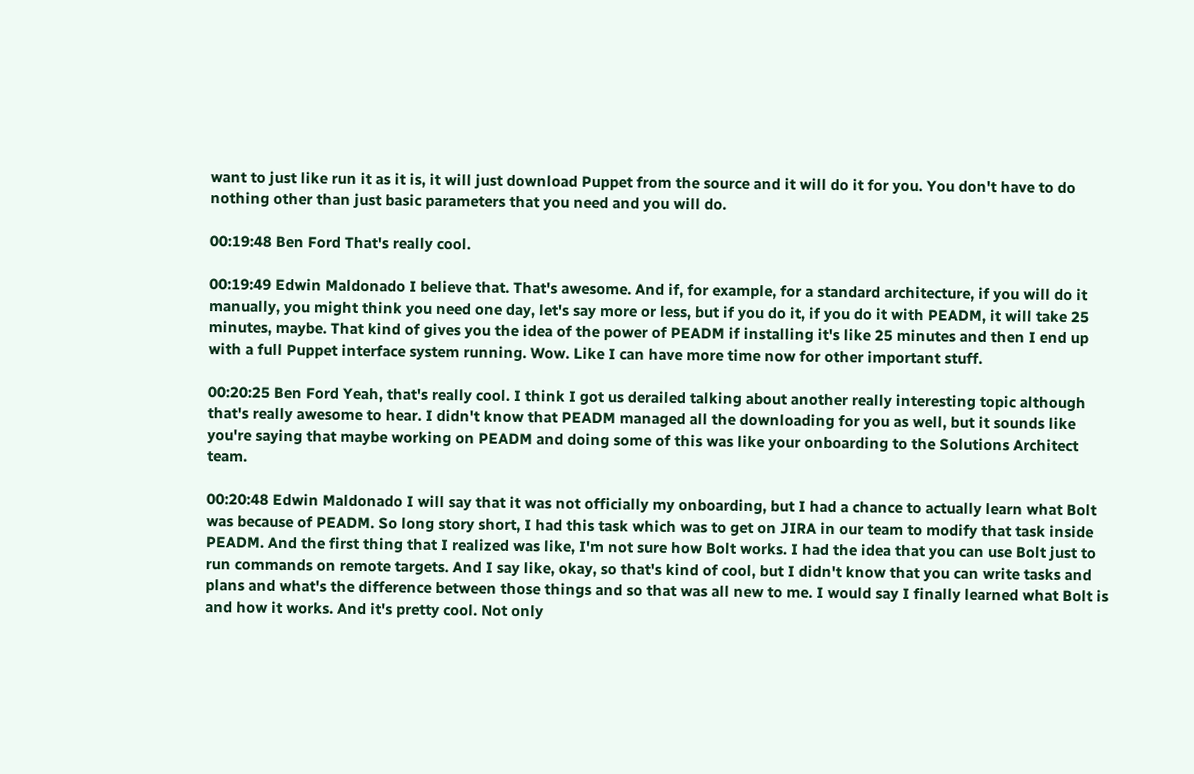want to just like run it as it is, it will just download Puppet from the source and it will do it for you. You don't have to do nothing other than just basic parameters that you need and you will do.

00:19:48 Ben Ford That's really cool.

00:19:49 Edwin Maldonado I believe that. That's awesome. And if, for example, for a standard architecture, if you will do it manually, you might think you need one day, let's say more or less, but if you do it, if you do it with PEADM, it will take 25 minutes, maybe. That kind of gives you the idea of the power of PEADM if installing it's like 25 minutes and then I end up with a full Puppet interface system running. Wow. Like I can have more time now for other important stuff.

00:20:25 Ben Ford Yeah, that's really cool. I think I got us derailed talking about another really interesting topic although that's really awesome to hear. I didn't know that PEADM managed all the downloading for you as well, but it sounds like you're saying that maybe working on PEADM and doing some of this was like your onboarding to the Solutions Architect team.

00:20:48 Edwin Maldonado I will say that it was not officially my onboarding, but I had a chance to actually learn what Bolt was because of PEADM. So long story short, I had this task which was to get on JIRA in our team to modify that task inside PEADM. And the first thing that I realized was like, I'm not sure how Bolt works. I had the idea that you can use Bolt just to run commands on remote targets. And I say like, okay, so that's kind of cool, but I didn't know that you can write tasks and plans and what's the difference between those things and so that was all new to me. I would say I finally learned what Bolt is and how it works. And it's pretty cool. Not only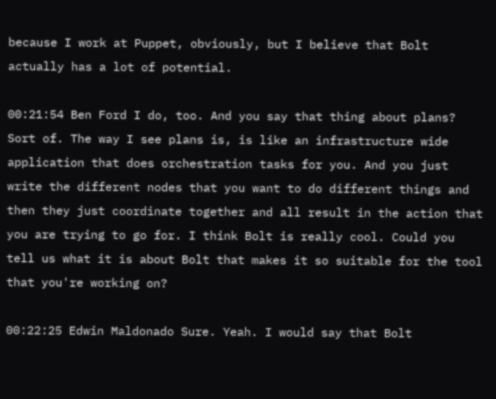because I work at Puppet, obviously, but I believe that Bolt actually has a lot of potential.

00:21:54 Ben Ford I do, too. And you say that thing about plans? Sort of. The way I see plans is, is like an infrastructure wide application that does orchestration tasks for you. And you just write the different nodes that you want to do different things and then they just coordinate together and all result in the action that you are trying to go for. I think Bolt is really cool. Could you tell us what it is about Bolt that makes it so suitable for the tool that you're working on?

00:22:25 Edwin Maldonado Sure. Yeah. I would say that Bolt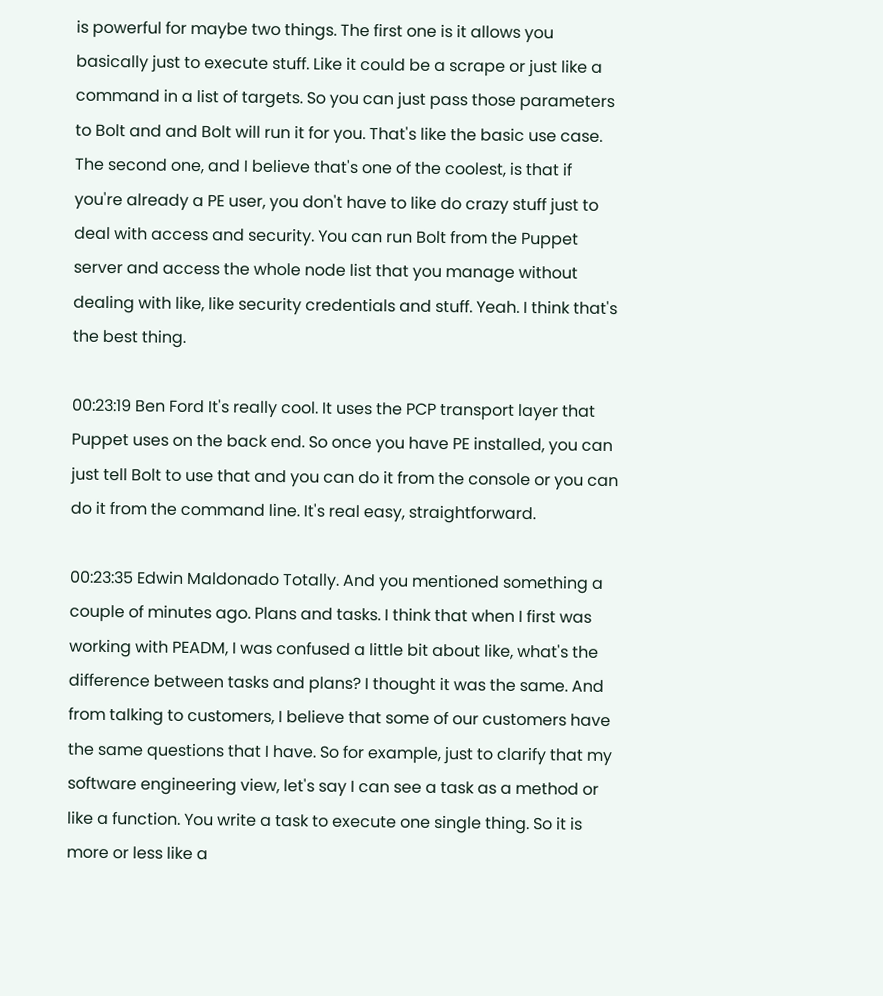is powerful for maybe two things. The first one is it allows you basically just to execute stuff. Like it could be a scrape or just like a command in a list of targets. So you can just pass those parameters to Bolt and and Bolt will run it for you. That's like the basic use case. The second one, and I believe that's one of the coolest, is that if you're already a PE user, you don't have to like do crazy stuff just to deal with access and security. You can run Bolt from the Puppet server and access the whole node list that you manage without dealing with like, like security credentials and stuff. Yeah. I think that's the best thing.

00:23:19 Ben Ford It's really cool. It uses the PCP transport layer that Puppet uses on the back end. So once you have PE installed, you can just tell Bolt to use that and you can do it from the console or you can do it from the command line. It's real easy, straightforward.

00:23:35 Edwin Maldonado Totally. And you mentioned something a couple of minutes ago. Plans and tasks. I think that when I first was working with PEADM, I was confused a little bit about like, what's the difference between tasks and plans? I thought it was the same. And from talking to customers, I believe that some of our customers have the same questions that I have. So for example, just to clarify that my software engineering view, let's say I can see a task as a method or like a function. You write a task to execute one single thing. So it is more or less like a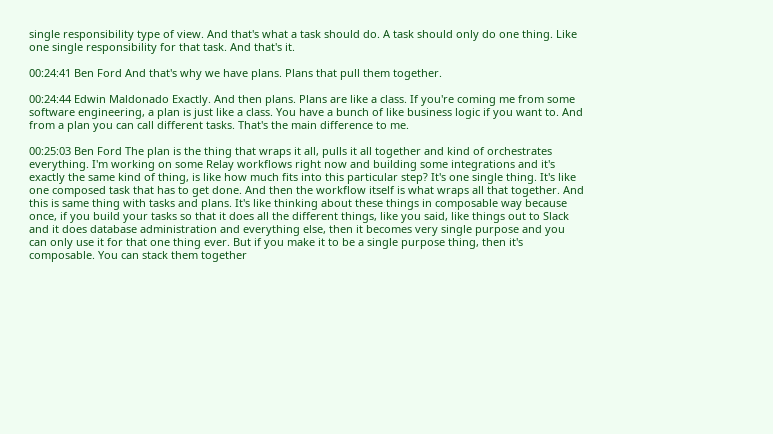single responsibility type of view. And that's what a task should do. A task should only do one thing. Like one single responsibility for that task. And that's it.

00:24:41 Ben Ford And that's why we have plans. Plans that pull them together.

00:24:44 Edwin Maldonado Exactly. And then plans. Plans are like a class. If you're coming me from some software engineering, a plan is just like a class. You have a bunch of like business logic if you want to. And from a plan you can call different tasks. That's the main difference to me.

00:25:03 Ben Ford The plan is the thing that wraps it all, pulls it all together and kind of orchestrates everything. I'm working on some Relay workflows right now and building some integrations and it's exactly the same kind of thing, is like how much fits into this particular step? It's one single thing. It's like one composed task that has to get done. And then the workflow itself is what wraps all that together. And this is same thing with tasks and plans. It's like thinking about these things in composable way because once, if you build your tasks so that it does all the different things, like you said, like things out to Slack and it does database administration and everything else, then it becomes very single purpose and you can only use it for that one thing ever. But if you make it to be a single purpose thing, then it's composable. You can stack them together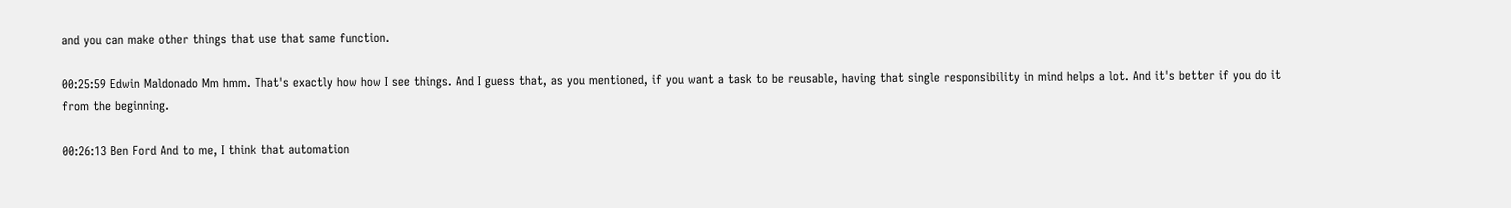and you can make other things that use that same function.

00:25:59 Edwin Maldonado Mm hmm. That's exactly how how I see things. And I guess that, as you mentioned, if you want a task to be reusable, having that single responsibility in mind helps a lot. And it's better if you do it from the beginning.

00:26:13 Ben Ford And to me, I think that automation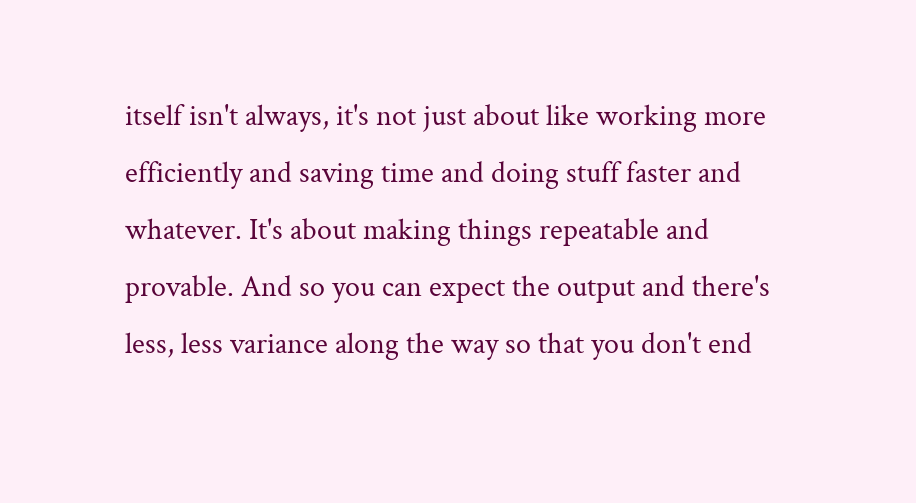itself isn't always, it's not just about like working more efficiently and saving time and doing stuff faster and whatever. It's about making things repeatable and provable. And so you can expect the output and there's less, less variance along the way so that you don't end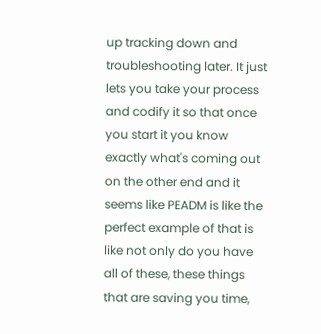up tracking down and troubleshooting later. It just lets you take your process and codify it so that once you start it you know exactly what's coming out on the other end and it seems like PEADM is like the perfect example of that is like not only do you have all of these, these things that are saving you time,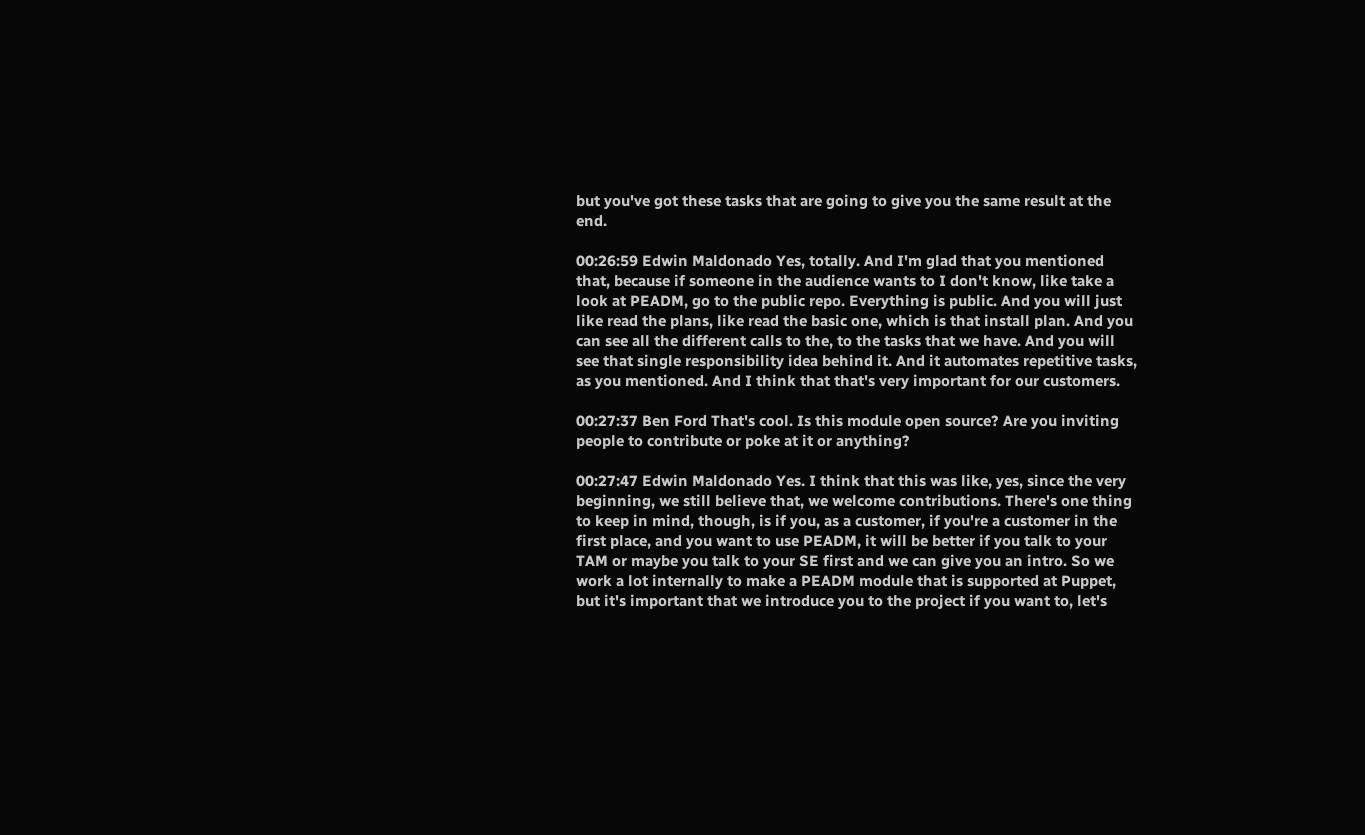but you've got these tasks that are going to give you the same result at the end.

00:26:59 Edwin Maldonado Yes, totally. And I'm glad that you mentioned that, because if someone in the audience wants to I don't know, like take a look at PEADM, go to the public repo. Everything is public. And you will just like read the plans, like read the basic one, which is that install plan. And you can see all the different calls to the, to the tasks that we have. And you will see that single responsibility idea behind it. And it automates repetitive tasks, as you mentioned. And I think that that's very important for our customers.

00:27:37 Ben Ford That's cool. Is this module open source? Are you inviting people to contribute or poke at it or anything?

00:27:47 Edwin Maldonado Yes. I think that this was like, yes, since the very beginning, we still believe that, we welcome contributions. There's one thing to keep in mind, though, is if you, as a customer, if you're a customer in the first place, and you want to use PEADM, it will be better if you talk to your TAM or maybe you talk to your SE first and we can give you an intro. So we work a lot internally to make a PEADM module that is supported at Puppet, but it's important that we introduce you to the project if you want to, let's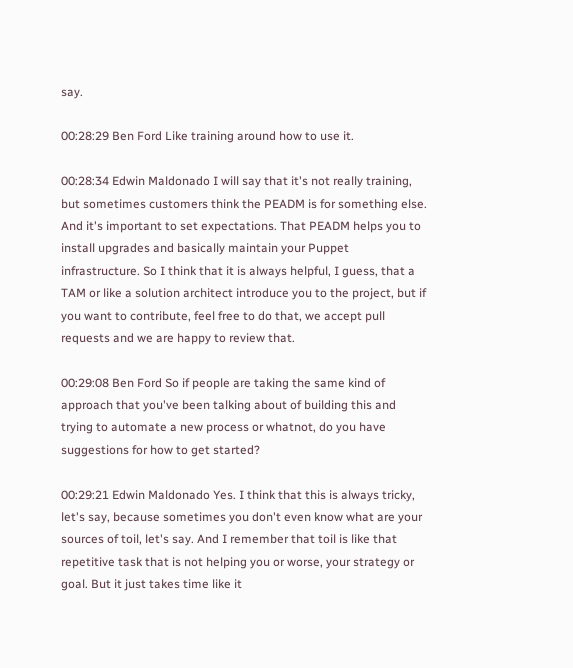say.

00:28:29 Ben Ford Like training around how to use it.

00:28:34 Edwin Maldonado I will say that it's not really training, but sometimes customers think the PEADM is for something else. And it's important to set expectations. That PEADM helps you to install upgrades and basically maintain your Puppet infrastructure. So I think that it is always helpful, I guess, that a TAM or like a solution architect introduce you to the project, but if you want to contribute, feel free to do that, we accept pull requests and we are happy to review that.

00:29:08 Ben Ford So if people are taking the same kind of approach that you've been talking about of building this and trying to automate a new process or whatnot, do you have suggestions for how to get started?

00:29:21 Edwin Maldonado Yes. I think that this is always tricky, let's say, because sometimes you don't even know what are your sources of toil, let's say. And I remember that toil is like that repetitive task that is not helping you or worse, your strategy or goal. But it just takes time like it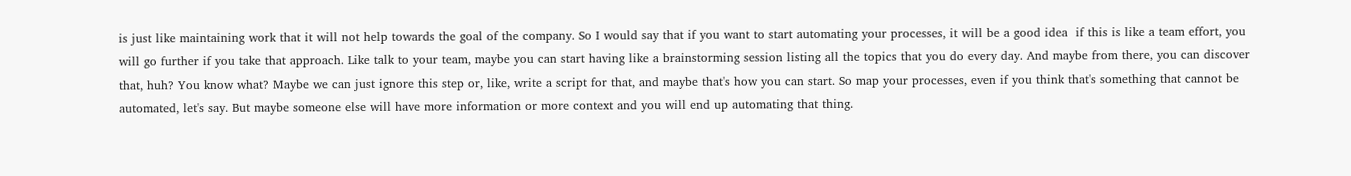is just like maintaining work that it will not help towards the goal of the company. So I would say that if you want to start automating your processes, it will be a good idea  if this is like a team effort, you will go further if you take that approach. Like talk to your team, maybe you can start having like a brainstorming session listing all the topics that you do every day. And maybe from there, you can discover that, huh? You know what? Maybe we can just ignore this step or, like, write a script for that, and maybe that's how you can start. So map your processes, even if you think that's something that cannot be automated, let's say. But maybe someone else will have more information or more context and you will end up automating that thing.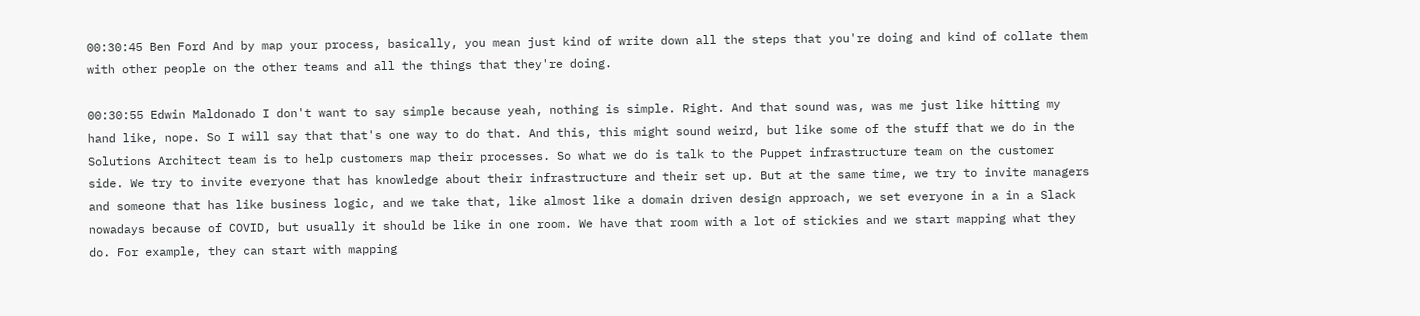00:30:45 Ben Ford And by map your process, basically, you mean just kind of write down all the steps that you're doing and kind of collate them with other people on the other teams and all the things that they're doing.

00:30:55 Edwin Maldonado I don't want to say simple because yeah, nothing is simple. Right. And that sound was, was me just like hitting my hand like, nope. So I will say that that's one way to do that. And this, this might sound weird, but like some of the stuff that we do in the Solutions Architect team is to help customers map their processes. So what we do is talk to the Puppet infrastructure team on the customer side. We try to invite everyone that has knowledge about their infrastructure and their set up. But at the same time, we try to invite managers and someone that has like business logic, and we take that, like almost like a domain driven design approach, we set everyone in a in a Slack nowadays because of COVID, but usually it should be like in one room. We have that room with a lot of stickies and we start mapping what they do. For example, they can start with mapping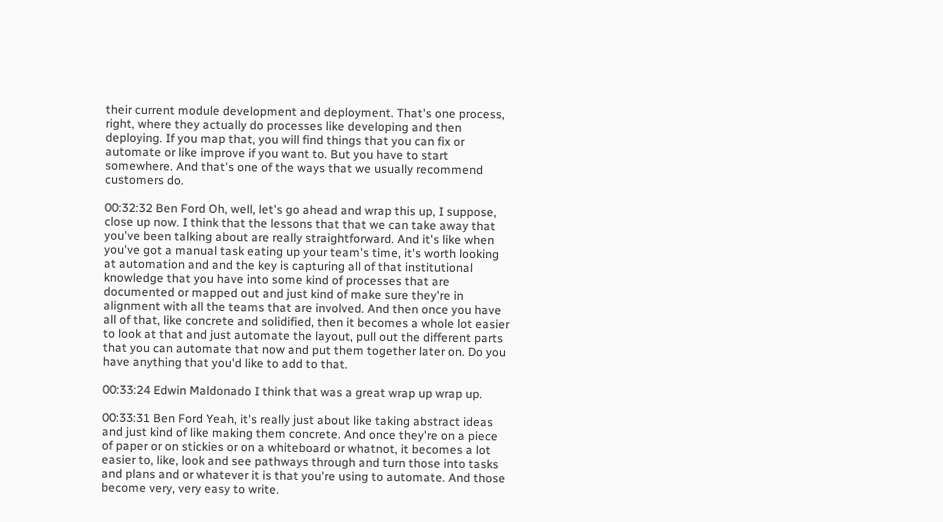their current module development and deployment. That's one process, right, where they actually do processes like developing and then deploying. If you map that, you will find things that you can fix or automate or like improve if you want to. But you have to start somewhere. And that's one of the ways that we usually recommend customers do.

00:32:32 Ben Ford Oh, well, let's go ahead and wrap this up, I suppose, close up now. I think that the lessons that that we can take away that you've been talking about are really straightforward. And it's like when you've got a manual task eating up your team's time, it's worth looking at automation and and the key is capturing all of that institutional knowledge that you have into some kind of processes that are documented or mapped out and just kind of make sure they're in alignment with all the teams that are involved. And then once you have all of that, like concrete and solidified, then it becomes a whole lot easier to look at that and just automate the layout, pull out the different parts that you can automate that now and put them together later on. Do you have anything that you'd like to add to that.

00:33:24 Edwin Maldonado I think that was a great wrap up wrap up.

00:33:31 Ben Ford Yeah, it's really just about like taking abstract ideas and just kind of like making them concrete. And once they're on a piece of paper or on stickies or on a whiteboard or whatnot, it becomes a lot easier to, like, look and see pathways through and turn those into tasks and plans and or whatever it is that you're using to automate. And those become very, very easy to write.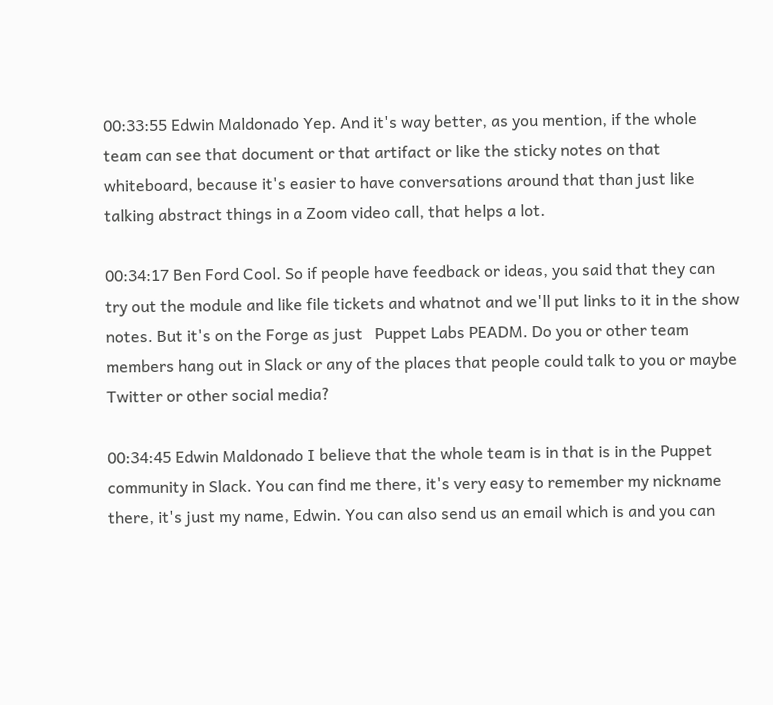00:33:55 Edwin Maldonado Yep. And it's way better, as you mention, if the whole team can see that document or that artifact or like the sticky notes on that whiteboard, because it's easier to have conversations around that than just like talking abstract things in a Zoom video call, that helps a lot.

00:34:17 Ben Ford Cool. So if people have feedback or ideas, you said that they can try out the module and like file tickets and whatnot and we'll put links to it in the show notes. But it's on the Forge as just   Puppet Labs PEADM. Do you or other team members hang out in Slack or any of the places that people could talk to you or maybe Twitter or other social media?

00:34:45 Edwin Maldonado I believe that the whole team is in that is in the Puppet community in Slack. You can find me there, it's very easy to remember my nickname there, it's just my name, Edwin. You can also send us an email which is and you can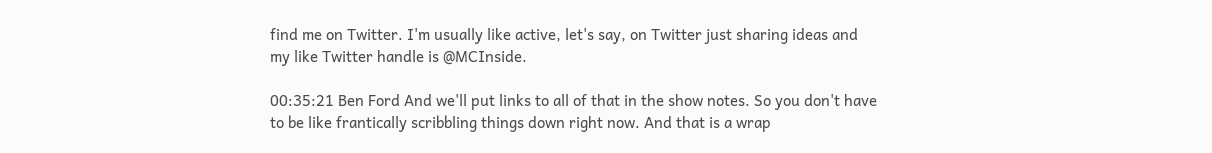find me on Twitter. I'm usually like active, let's say, on Twitter just sharing ideas and my like Twitter handle is @MCInside.

00:35:21 Ben Ford And we'll put links to all of that in the show notes. So you don't have to be like frantically scribbling things down right now. And that is a wrap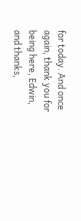for today. And once again, thank you for being here, Edwin, and thanks,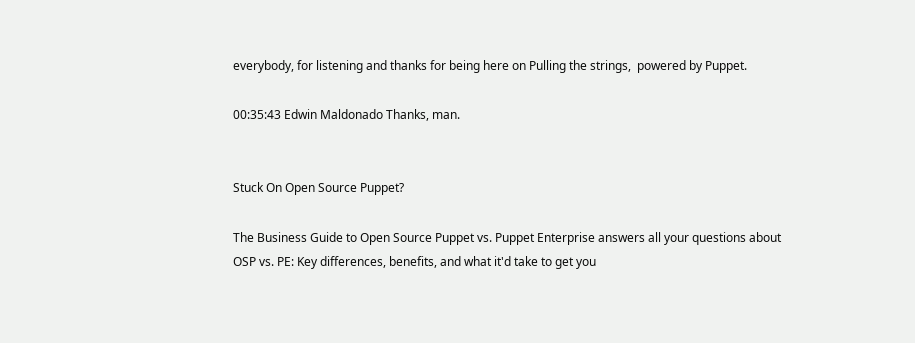everybody, for listening and thanks for being here on Pulling the strings,  powered by Puppet.

00:35:43 Edwin Maldonado Thanks, man.


Stuck On Open Source Puppet?

The Business Guide to Open Source Puppet vs. Puppet Enterprise answers all your questions about OSP vs. PE: Key differences, benefits, and what it'd take to get you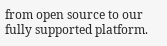from open source to our fully supported platform.